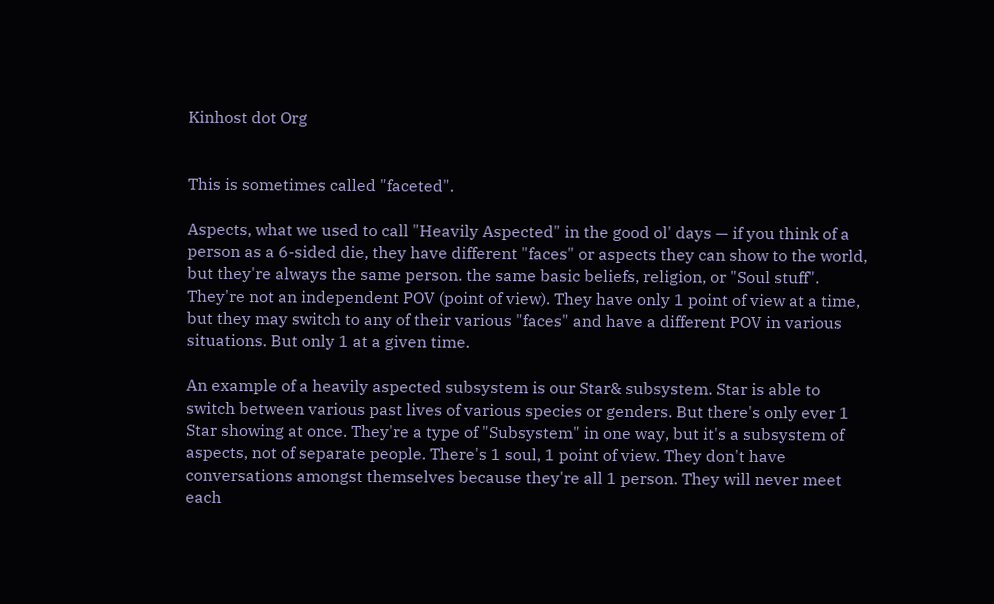Kinhost dot Org


This is sometimes called "faceted".

Aspects, what we used to call "Heavily Aspected" in the good ol' days — if you think of a person as a 6-sided die, they have different "faces" or aspects they can show to the world, but they're always the same person. the same basic beliefs, religion, or "Soul stuff". They're not an independent POV (point of view). They have only 1 point of view at a time, but they may switch to any of their various "faces" and have a different POV in various situations. But only 1 at a given time.

An example of a heavily aspected subsystem is our Star& subsystem. Star is able to switch between various past lives of various species or genders. But there's only ever 1 Star showing at once. They're a type of "Subsystem" in one way, but it's a subsystem of aspects, not of separate people. There's 1 soul, 1 point of view. They don't have conversations amongst themselves because they're all 1 person. They will never meet each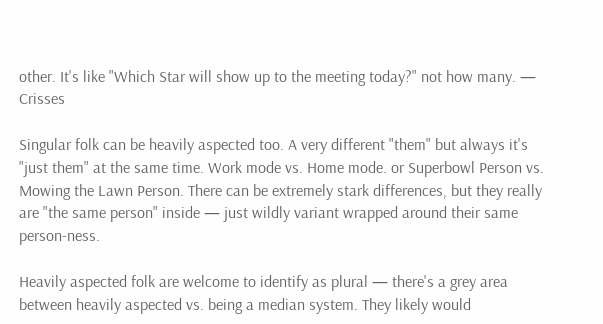other. It's like "Which Star will show up to the meeting today?" not how many. — Crisses

Singular folk can be heavily aspected too. A very different "them" but always it's "just them" at the same time. Work mode vs. Home mode. or Superbowl Person vs. Mowing the Lawn Person. There can be extremely stark differences, but they really are "the same person" inside — just wildly variant wrapped around their same person-ness.

Heavily aspected folk are welcome to identify as plural — there's a grey area between heavily aspected vs. being a median system. They likely would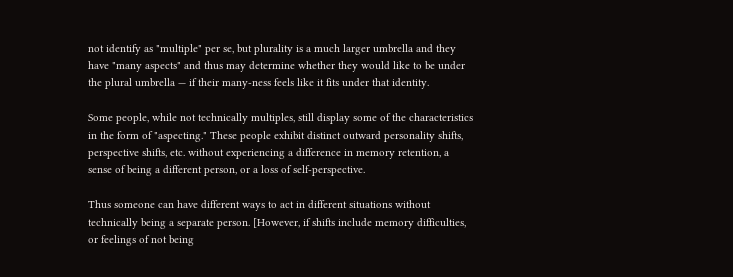not identify as "multiple" per se, but plurality is a much larger umbrella and they have "many aspects" and thus may determine whether they would like to be under the plural umbrella — if their many-ness feels like it fits under that identity.

Some people, while not technically multiples, still display some of the characteristics in the form of "aspecting." These people exhibit distinct outward personality shifts, perspective shifts, etc. without experiencing a difference in memory retention, a sense of being a different person, or a loss of self-perspective.

Thus someone can have different ways to act in different situations without technically being a separate person. [However, if shifts include memory difficulties, or feelings of not being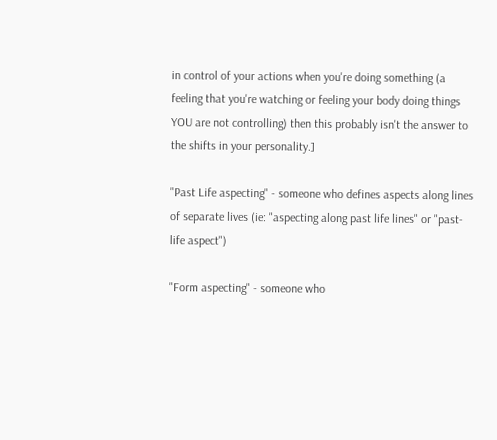in control of your actions when you're doing something (a feeling that you're watching or feeling your body doing things YOU are not controlling) then this probably isn't the answer to the shifts in your personality.]

"Past Life aspecting" - someone who defines aspects along lines of separate lives (ie: "aspecting along past life lines" or "past-life aspect")

"Form aspecting" - someone who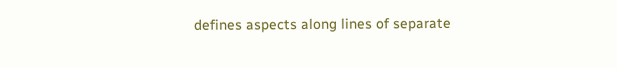defines aspects along lines of separate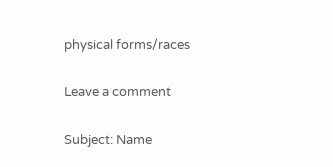physical forms/races

Leave a comment

Subject: Name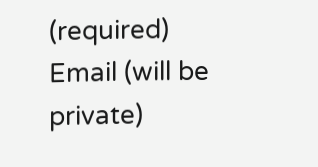(required)
Email (will be private)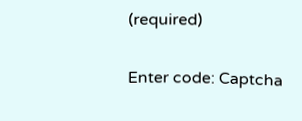(required)

Enter code: Captcha